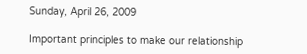Sunday, April 26, 2009

Important principles to make our relationship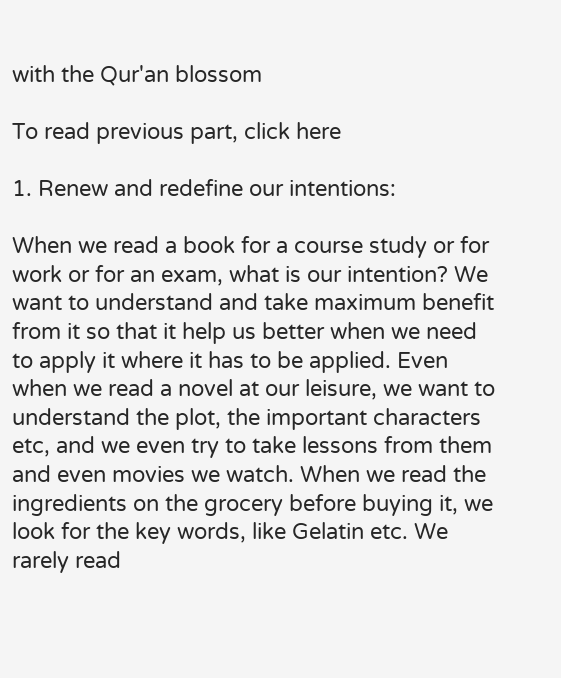with the Qur'an blossom

To read previous part, click here

1. Renew and redefine our intentions:

When we read a book for a course study or for work or for an exam, what is our intention? We want to understand and take maximum benefit from it so that it help us better when we need to apply it where it has to be applied. Even when we read a novel at our leisure, we want to understand the plot, the important characters etc, and we even try to take lessons from them and even movies we watch. When we read the ingredients on the grocery before buying it, we look for the key words, like Gelatin etc. We rarely read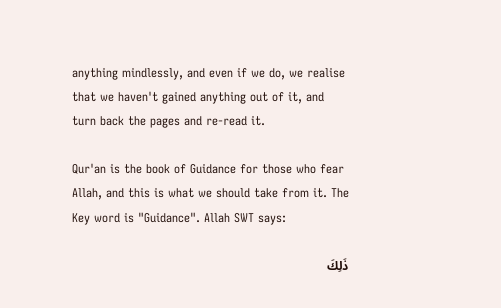anything mindlessly, and even if we do, we realise that we haven't gained anything out of it, and turn back the pages and re-read it.

Qur'an is the book of Guidance for those who fear Allah, and this is what we should take from it. The Key word is "Guidance". Allah SWT says:

ذَلِكَ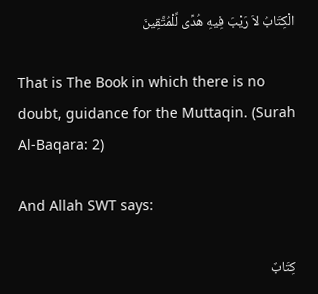الْكِتَابُ لاَ رَيْبَ فِيهِ هُدًى لِّلْمُتَّقِينَ

That is The Book in which there is no doubt, guidance for the Muttaqin. (Surah Al-Baqara: 2)

And Allah SWT says:

كِتَابٌ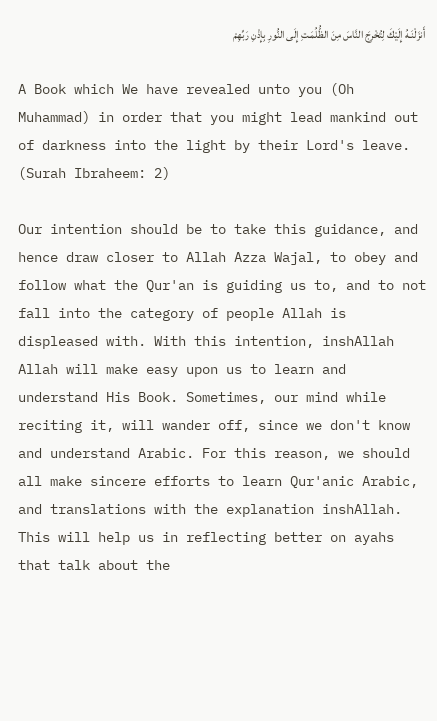أَنزَلْنَـهُ إِلَيْكَ لِتُخْرِجَ النَّاسَ مِنَ الظُّلُمَـتِ إِلَى النُّورِ بِإِذْنِ رَبِّهِمْ

A Book which We have revealed unto you (Oh Muhammad) in order that you might lead mankind out of darkness into the light by their Lord's leave. (Surah Ibraheem: 2)

Our intention should be to take this guidance, and hence draw closer to Allah Azza Wajal, to obey and follow what the Qur'an is guiding us to, and to not fall into the category of people Allah is displeased with. With this intention, inshAllah Allah will make easy upon us to learn and understand His Book. Sometimes, our mind while reciting it, will wander off, since we don't know and understand Arabic. For this reason, we should all make sincere efforts to learn Qur'anic Arabic, and translations with the explanation inshAllah. This will help us in reflecting better on ayahs that talk about the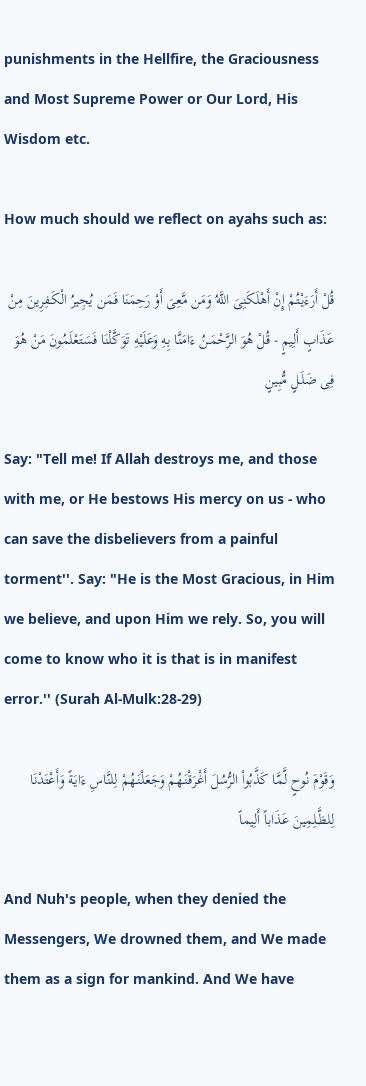punishments in the Hellfire, the Graciousness and Most Supreme Power or Our Lord, His Wisdom etc.

How much should we reflect on ayahs such as:

قُلْ أَرَءَيْتُمْ إِنْ أَهْلَكَنِىَ اللَّهُ وَمَن مَّعِىَ أَوْ رَحِمَنَا فَمَن يُجِيرُ الْكَـفِرِينَ مِنْ عَذَابٍ أَلِيمٍ - قُلْ هُوَ الرَّحْمَـنُ ءَامَنَّا بِهِ وَعَلَيْهِ تَوَكَّلْنَا فَسَتَعْلَمُونَ مَنْ هُوَ فِى ضَلَـلٍ مُّبِينٍ

Say: "Tell me! If Allah destroys me, and those with me, or He bestows His mercy on us - who can save the disbelievers from a painful torment''. Say: "He is the Most Gracious, in Him we believe, and upon Him we rely. So, you will come to know who it is that is in manifest error.'' (Surah Al-Mulk:28-29)

وَقَوْمَ نُوحٍ لَّمَّا كَذَّبُواْ الرُّسُلَ أَغْرَقْنَـهُمْ وَجَعَلْنَـهُمْ لِلنَّاسِ ءَايَةً وَأَعْتَدْنَا لِلظَّـلِمِينَ عَذَاباً أَلِيماً

And Nuh's people, when they denied the Messengers, We drowned them, and We made them as a sign for mankind. And We have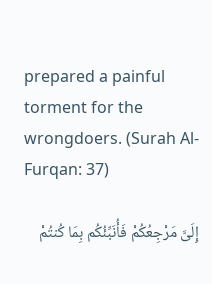prepared a painful torment for the wrongdoers. (Surah Al-Furqan: 37)

إِلَىَّ مَرْجِعُكُمْ فَأُنَبِّئُكُم بِمَا كُنتُمْ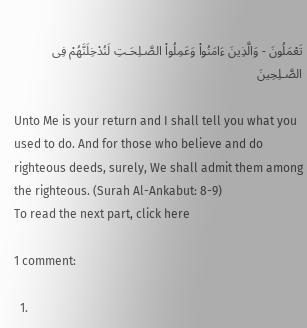تَعْمَلُونَ - وَالَّذِينَ ءَامَنُواْ وَعَمِلُواْ الصَّـلِحَـتِ لَنُدْخِلَنَّهُمْ فِى الصَّـلِحِينَ

Unto Me is your return and I shall tell you what you used to do. And for those who believe and do righteous deeds, surely, We shall admit them among the righteous. (Surah Al-Ankabut: 8-9)
To read the next part, click here

1 comment:

  1.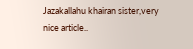Jazakallahu khairan sister,very nice article..